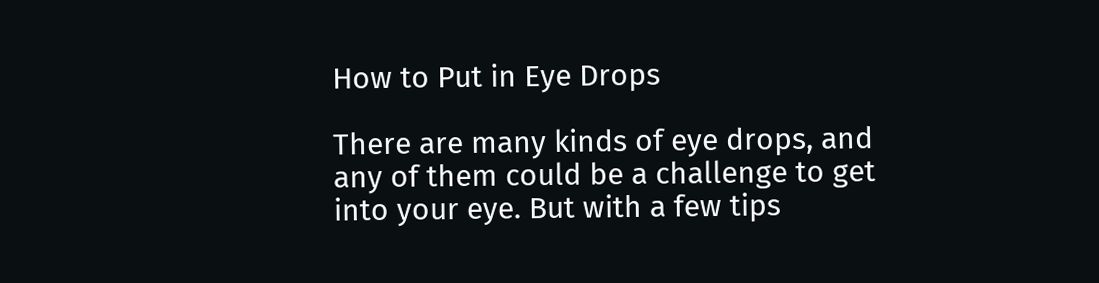How to Put in Eye Drops

There are many kinds of eye drops, and any of them could be a challenge to get into your eye. But with a few tips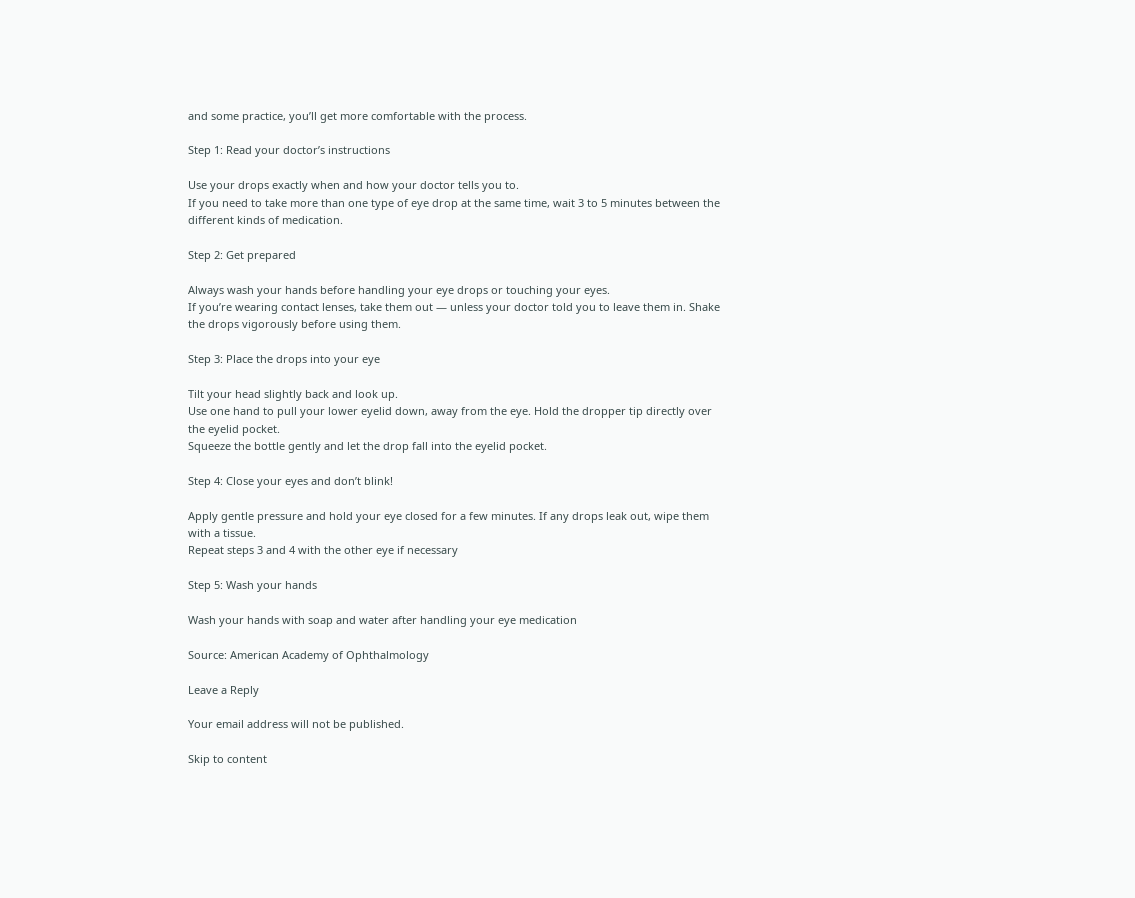and some practice, you’ll get more comfortable with the process.

Step 1: Read your doctor’s instructions

Use your drops exactly when and how your doctor tells you to.
If you need to take more than one type of eye drop at the same time, wait 3 to 5 minutes between the different kinds of medication.

Step 2: Get prepared

Always wash your hands before handling your eye drops or touching your eyes.
If you’re wearing contact lenses, take them out — unless your doctor told you to leave them in. Shake the drops vigorously before using them.

Step 3: Place the drops into your eye

Tilt your head slightly back and look up.
Use one hand to pull your lower eyelid down, away from the eye. Hold the dropper tip directly over the eyelid pocket.
Squeeze the bottle gently and let the drop fall into the eyelid pocket.

Step 4: Close your eyes and don’t blink!

Apply gentle pressure and hold your eye closed for a few minutes. If any drops leak out, wipe them with a tissue.
Repeat steps 3 and 4 with the other eye if necessary

Step 5: Wash your hands

Wash your hands with soap and water after handling your eye medication

Source: American Academy of Ophthalmology

Leave a Reply

Your email address will not be published.

Skip to content